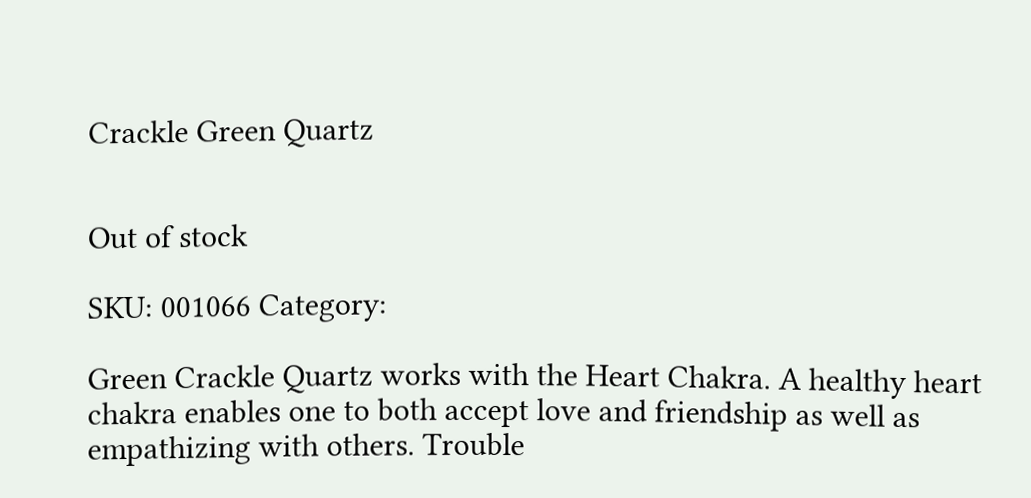Crackle Green Quartz


Out of stock

SKU: 001066 Category:

Green Crackle Quartz works with the Heart Chakra. A healthy heart chakra enables one to both accept love and friendship as well as empathizing with others. Trouble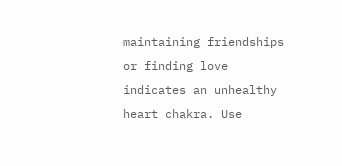maintaining friendships or finding love indicates an unhealthy heart chakra. Use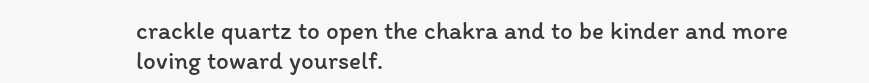crackle quartz to open the chakra and to be kinder and more loving toward yourself.